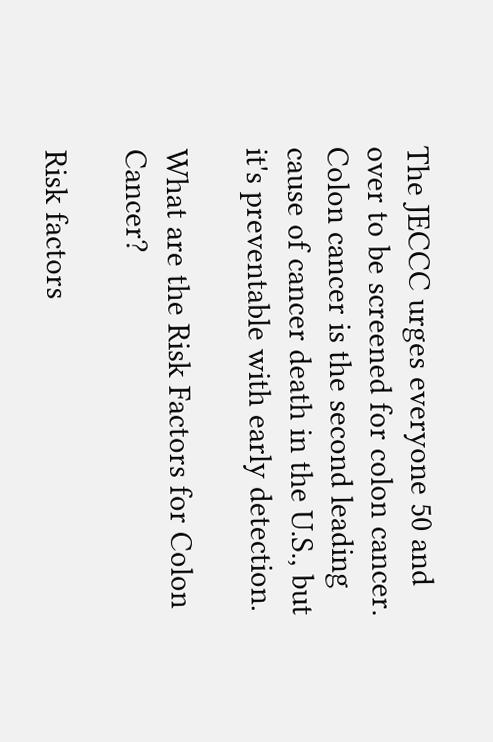The JECCC urges everyone 50 and over to be screened for colon cancer. Colon cancer is the second leading cause of cancer death in the U.S., but it's preventable with early detection.

What are the Risk Factors for Colon Cancer?

Risk factors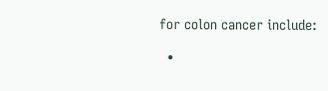for colon cancer include:

  •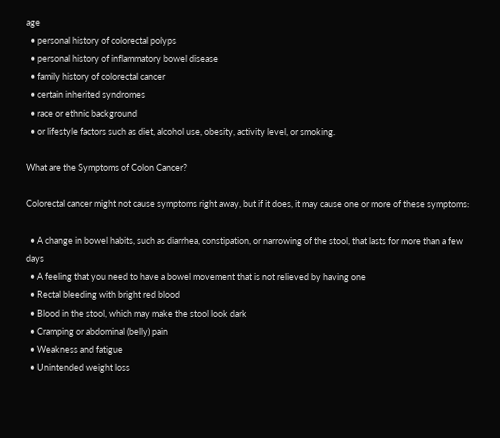age
  • personal history of colorectal polyps
  • personal history of inflammatory bowel disease
  • family history of colorectal cancer
  • certain inherited syndromes
  • race or ethnic background
  • or lifestyle factors such as diet, alcohol use, obesity, activity level, or smoking.

What are the Symptoms of Colon Cancer?

Colorectal cancer might not cause symptoms right away, but if it does, it may cause one or more of these symptoms:

  • A change in bowel habits, such as diarrhea, constipation, or narrowing of the stool, that lasts for more than a few days
  • A feeling that you need to have a bowel movement that is not relieved by having one
  • Rectal bleeding with bright red blood
  • Blood in the stool, which may make the stool look dark
  • Cramping or abdominal (belly) pain
  • Weakness and fatigue
  • Unintended weight loss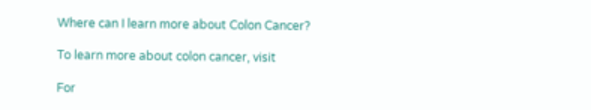Where can I learn more about Colon Cancer?

To learn more about colon cancer, visit

For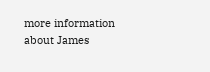more information about James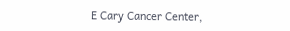E Cary Cancer Center,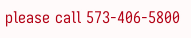please call 573-406-5800